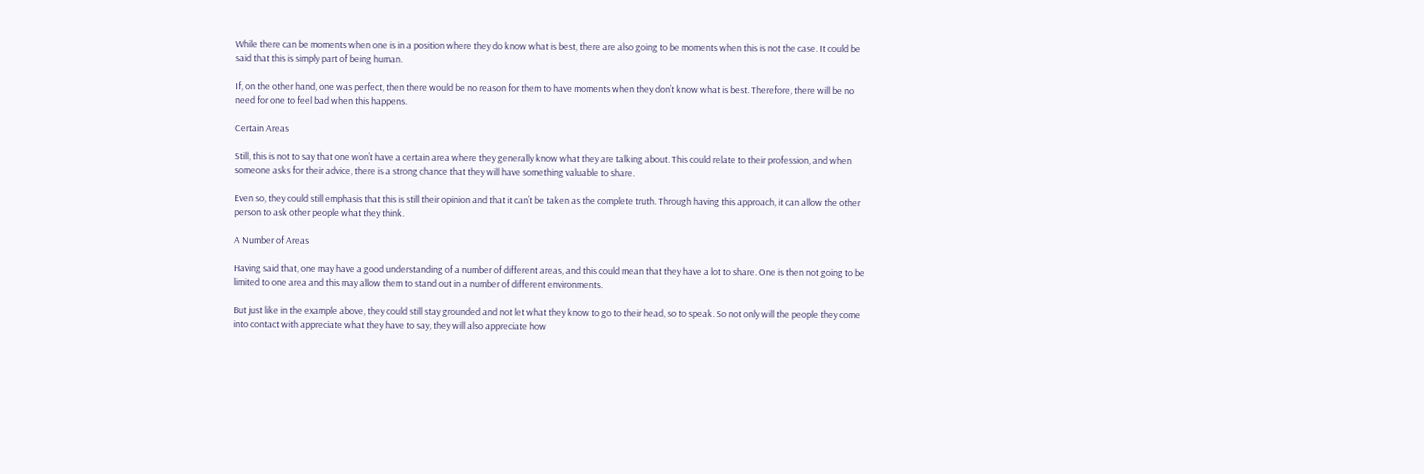While there can be moments when one is in a position where they do know what is best, there are also going to be moments when this is not the case. It could be said that this is simply part of being human.

If, on the other hand, one was perfect, then there would be no reason for them to have moments when they don’t know what is best. Therefore, there will be no need for one to feel bad when this happens.

Certain Areas

Still, this is not to say that one won’t have a certain area where they generally know what they are talking about. This could relate to their profession, and when someone asks for their advice, there is a strong chance that they will have something valuable to share.

Even so, they could still emphasis that this is still their opinion and that it can’t be taken as the complete truth. Through having this approach, it can allow the other person to ask other people what they think.

A Number of Areas

Having said that, one may have a good understanding of a number of different areas, and this could mean that they have a lot to share. One is then not going to be limited to one area and this may allow them to stand out in a number of different environments.

But just like in the example above, they could still stay grounded and not let what they know to go to their head, so to speak. So not only will the people they come into contact with appreciate what they have to say, they will also appreciate how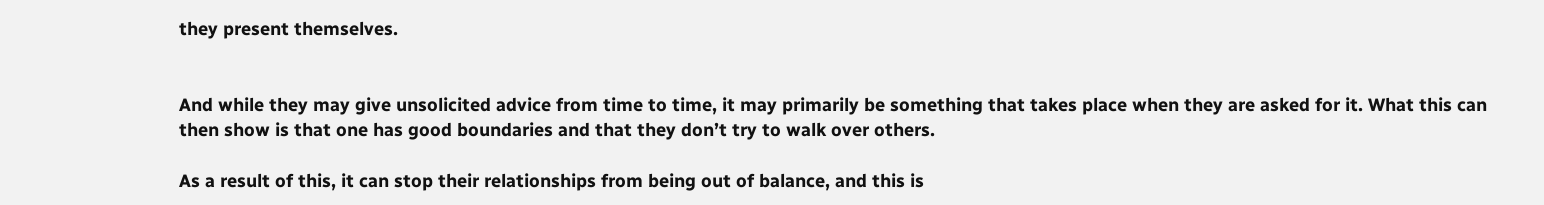they present themselves.


And while they may give unsolicited advice from time to time, it may primarily be something that takes place when they are asked for it. What this can then show is that one has good boundaries and that they don’t try to walk over others.

As a result of this, it can stop their relationships from being out of balance, and this is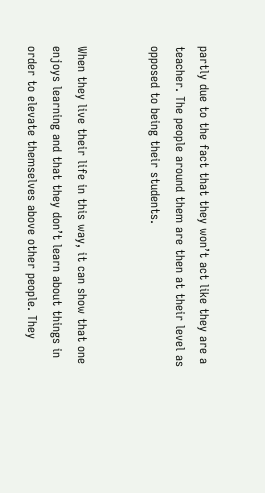partly due to the fact that they won’t act like they are a teacher. The people around them are then at their level as opposed to being their students.


When they live their life in this way, it can show that one enjoys learning and that they don’t learn about things in order to elevate themselves above other people. They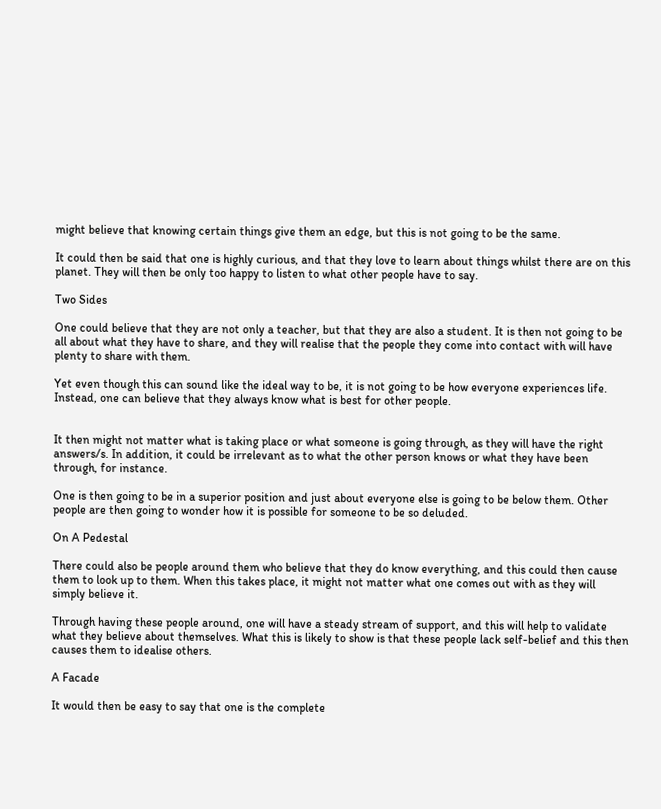might believe that knowing certain things give them an edge, but this is not going to be the same.

It could then be said that one is highly curious, and that they love to learn about things whilst there are on this planet. They will then be only too happy to listen to what other people have to say.

Two Sides

One could believe that they are not only a teacher, but that they are also a student. It is then not going to be all about what they have to share, and they will realise that the people they come into contact with will have plenty to share with them.

Yet even though this can sound like the ideal way to be, it is not going to be how everyone experiences life. Instead, one can believe that they always know what is best for other people.


It then might not matter what is taking place or what someone is going through, as they will have the right answers/s. In addition, it could be irrelevant as to what the other person knows or what they have been through, for instance.

One is then going to be in a superior position and just about everyone else is going to be below them. Other people are then going to wonder how it is possible for someone to be so deluded.

On A Pedestal

There could also be people around them who believe that they do know everything, and this could then cause them to look up to them. When this takes place, it might not matter what one comes out with as they will simply believe it.

Through having these people around, one will have a steady stream of support, and this will help to validate what they believe about themselves. What this is likely to show is that these people lack self-belief and this then causes them to idealise others.

A Facade

It would then be easy to say that one is the complete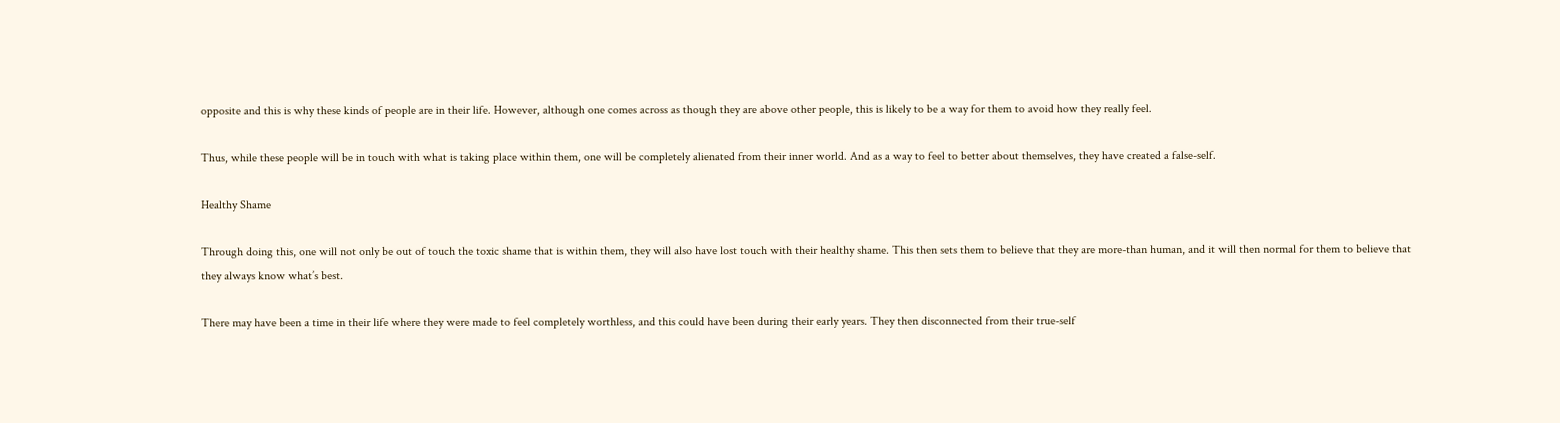opposite and this is why these kinds of people are in their life. However, although one comes across as though they are above other people, this is likely to be a way for them to avoid how they really feel.

Thus, while these people will be in touch with what is taking place within them, one will be completely alienated from their inner world. And as a way to feel to better about themselves, they have created a false-self.

Healthy Shame

Through doing this, one will not only be out of touch the toxic shame that is within them, they will also have lost touch with their healthy shame. This then sets them to believe that they are more-than human, and it will then normal for them to believe that they always know what’s best.

There may have been a time in their life where they were made to feel completely worthless, and this could have been during their early years. They then disconnected from their true-self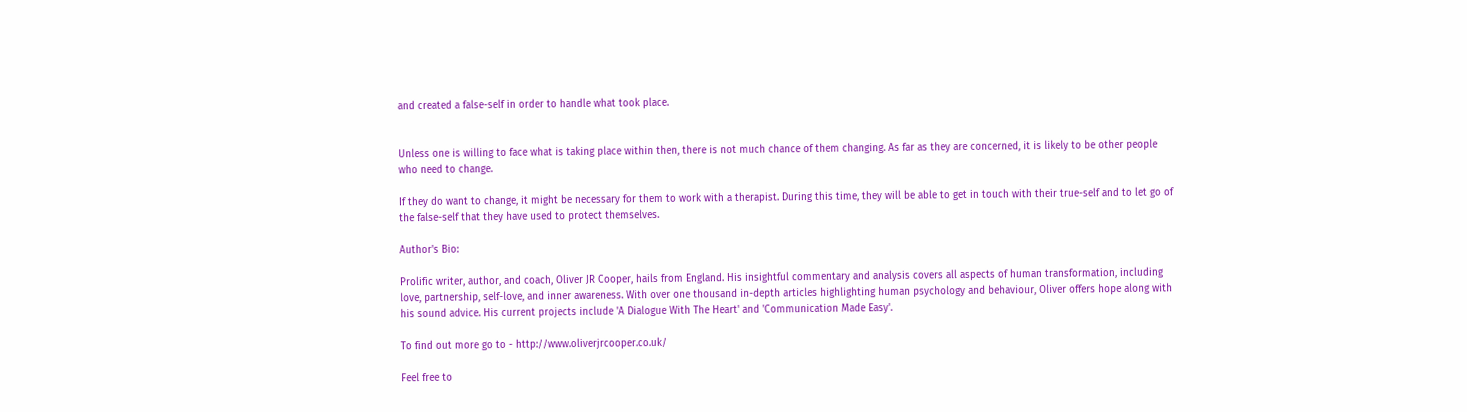and created a false-self in order to handle what took place.


Unless one is willing to face what is taking place within then, there is not much chance of them changing. As far as they are concerned, it is likely to be other people who need to change.

If they do want to change, it might be necessary for them to work with a therapist. During this time, they will be able to get in touch with their true-self and to let go of the false-self that they have used to protect themselves.

Author's Bio:

Prolific writer, author, and coach, Oliver JR Cooper, hails from England. His insightful commentary and analysis covers all aspects of human transformation, including love, partnership, self-love, and inner awareness. With over one thousand in-depth articles highlighting human psychology and behaviour, Oliver offers hope along with his sound advice. His current projects include 'A Dialogue With The Heart' and 'Communication Made Easy'.

To find out more go to - http://www.oliverjrcooper.co.uk/

Feel free to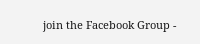join the Facebook Group -